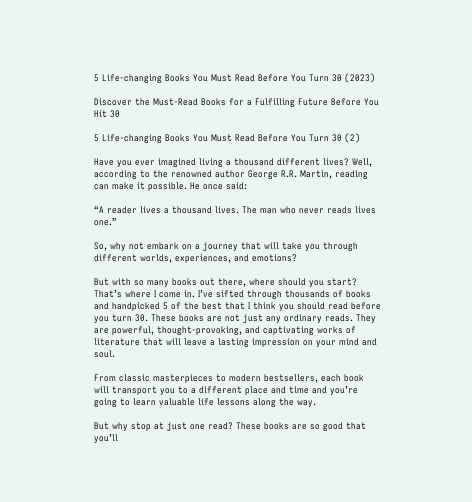5 Life-changing Books You Must Read Before You Turn 30 (2023)

Discover the Must-Read Books for a Fulfilling Future Before You Hit 30

5 Life-changing Books You Must Read Before You Turn 30 (2)

Have you ever imagined living a thousand different lives? Well, according to the renowned author George R.R. Martin, reading can make it possible. He once said:

“A reader lives a thousand lives. The man who never reads lives one.”

So, why not embark on a journey that will take you through different worlds, experiences, and emotions?

But with so many books out there, where should you start? That’s where I come in. I’ve sifted through thousands of books and handpicked 5 of the best that I think you should read before you turn 30. These books are not just any ordinary reads. They are powerful, thought-provoking, and captivating works of literature that will leave a lasting impression on your mind and soul.

From classic masterpieces to modern bestsellers, each book will transport you to a different place and time and you’re going to learn valuable life lessons along the way.

But why stop at just one read? These books are so good that you’ll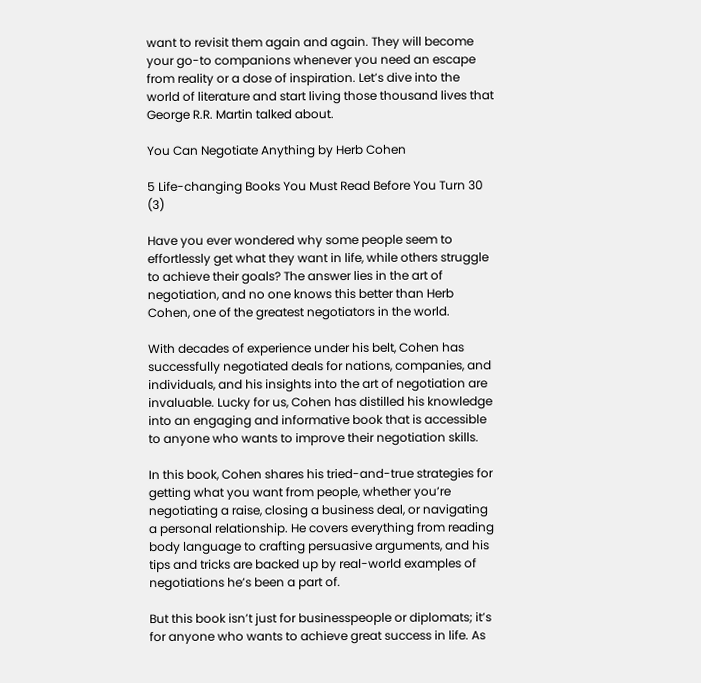want to revisit them again and again. They will become your go-to companions whenever you need an escape from reality or a dose of inspiration. Let’s dive into the world of literature and start living those thousand lives that George R.R. Martin talked about.

You Can Negotiate Anything by Herb Cohen

5 Life-changing Books You Must Read Before You Turn 30 (3)

Have you ever wondered why some people seem to effortlessly get what they want in life, while others struggle to achieve their goals? The answer lies in the art of negotiation, and no one knows this better than Herb Cohen, one of the greatest negotiators in the world.

With decades of experience under his belt, Cohen has successfully negotiated deals for nations, companies, and individuals, and his insights into the art of negotiation are invaluable. Lucky for us, Cohen has distilled his knowledge into an engaging and informative book that is accessible to anyone who wants to improve their negotiation skills.

In this book, Cohen shares his tried-and-true strategies for getting what you want from people, whether you’re negotiating a raise, closing a business deal, or navigating a personal relationship. He covers everything from reading body language to crafting persuasive arguments, and his tips and tricks are backed up by real-world examples of negotiations he’s been a part of.

But this book isn’t just for businesspeople or diplomats; it’s for anyone who wants to achieve great success in life. As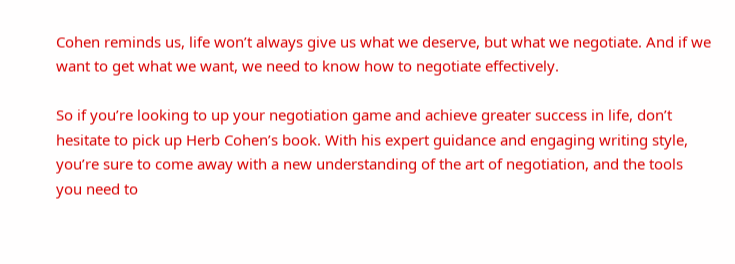Cohen reminds us, life won’t always give us what we deserve, but what we negotiate. And if we want to get what we want, we need to know how to negotiate effectively.

So if you’re looking to up your negotiation game and achieve greater success in life, don’t hesitate to pick up Herb Cohen’s book. With his expert guidance and engaging writing style, you’re sure to come away with a new understanding of the art of negotiation, and the tools you need to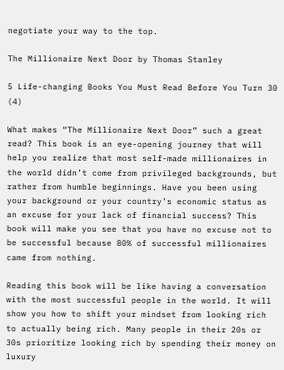negotiate your way to the top.

The Millionaire Next Door by Thomas Stanley

5 Life-changing Books You Must Read Before You Turn 30 (4)

What makes “The Millionaire Next Door” such a great read? This book is an eye-opening journey that will help you realize that most self-made millionaires in the world didn’t come from privileged backgrounds, but rather from humble beginnings. Have you been using your background or your country’s economic status as an excuse for your lack of financial success? This book will make you see that you have no excuse not to be successful because 80% of successful millionaires came from nothing.

Reading this book will be like having a conversation with the most successful people in the world. It will show you how to shift your mindset from looking rich to actually being rich. Many people in their 20s or 30s prioritize looking rich by spending their money on luxury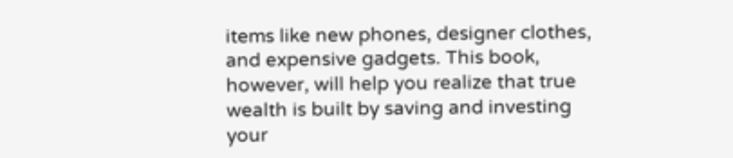items like new phones, designer clothes, and expensive gadgets. This book, however, will help you realize that true wealth is built by saving and investing your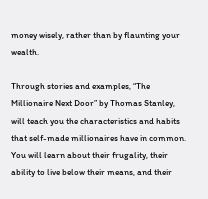money wisely, rather than by flaunting your wealth.

Through stories and examples, “The Millionaire Next Door” by Thomas Stanley, will teach you the characteristics and habits that self-made millionaires have in common. You will learn about their frugality, their ability to live below their means, and their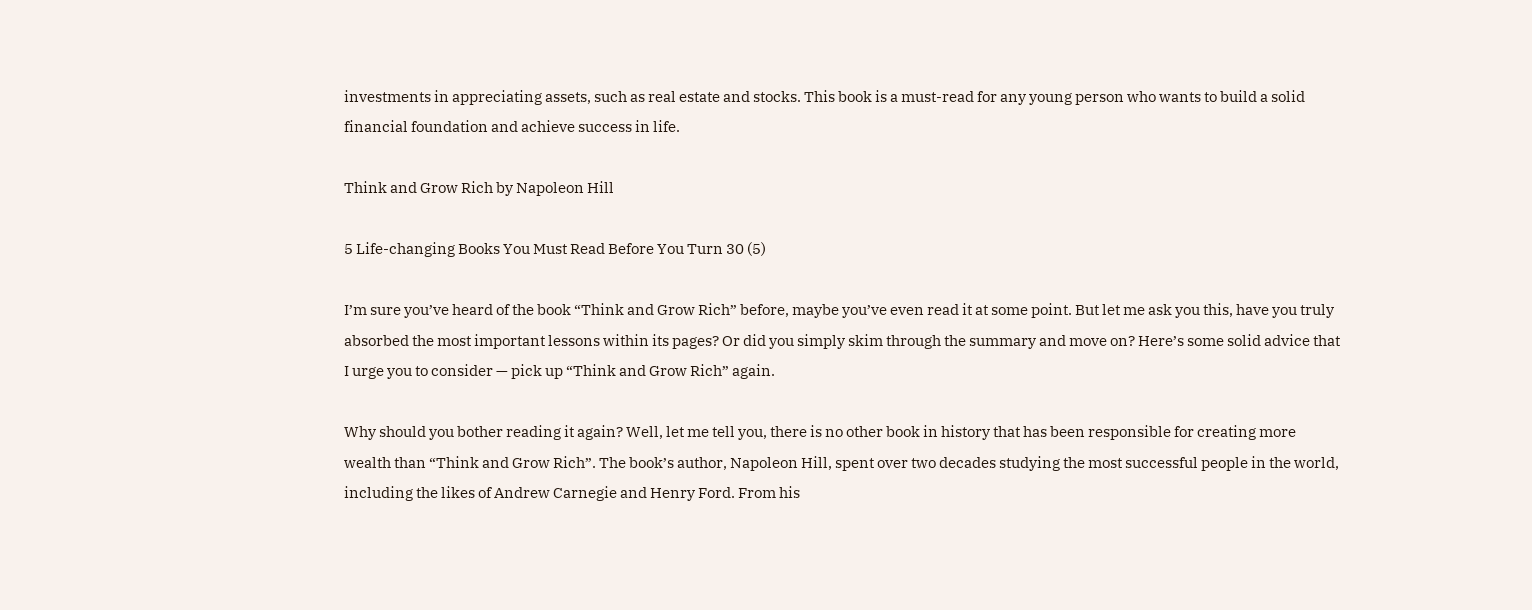investments in appreciating assets, such as real estate and stocks. This book is a must-read for any young person who wants to build a solid financial foundation and achieve success in life.

Think and Grow Rich by Napoleon Hill

5 Life-changing Books You Must Read Before You Turn 30 (5)

I’m sure you’ve heard of the book “Think and Grow Rich” before, maybe you’ve even read it at some point. But let me ask you this, have you truly absorbed the most important lessons within its pages? Or did you simply skim through the summary and move on? Here’s some solid advice that I urge you to consider — pick up “Think and Grow Rich” again.

Why should you bother reading it again? Well, let me tell you, there is no other book in history that has been responsible for creating more wealth than “Think and Grow Rich”. The book’s author, Napoleon Hill, spent over two decades studying the most successful people in the world, including the likes of Andrew Carnegie and Henry Ford. From his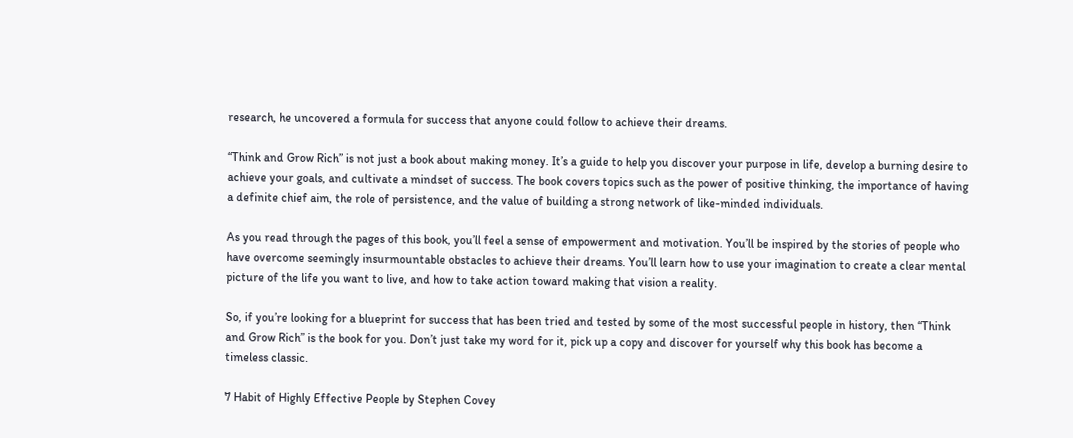research, he uncovered a formula for success that anyone could follow to achieve their dreams.

“Think and Grow Rich” is not just a book about making money. It’s a guide to help you discover your purpose in life, develop a burning desire to achieve your goals, and cultivate a mindset of success. The book covers topics such as the power of positive thinking, the importance of having a definite chief aim, the role of persistence, and the value of building a strong network of like-minded individuals.

As you read through the pages of this book, you’ll feel a sense of empowerment and motivation. You’ll be inspired by the stories of people who have overcome seemingly insurmountable obstacles to achieve their dreams. You’ll learn how to use your imagination to create a clear mental picture of the life you want to live, and how to take action toward making that vision a reality.

So, if you’re looking for a blueprint for success that has been tried and tested by some of the most successful people in history, then “Think and Grow Rich” is the book for you. Don’t just take my word for it, pick up a copy and discover for yourself why this book has become a timeless classic.

7 Habit of Highly Effective People by Stephen Covey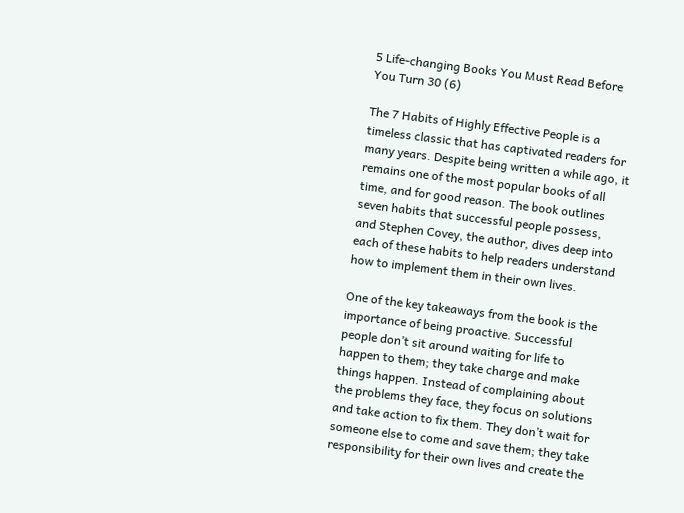5 Life-changing Books You Must Read Before You Turn 30 (6)

The 7 Habits of Highly Effective People is a timeless classic that has captivated readers for many years. Despite being written a while ago, it remains one of the most popular books of all time, and for good reason. The book outlines seven habits that successful people possess, and Stephen Covey, the author, dives deep into each of these habits to help readers understand how to implement them in their own lives.

One of the key takeaways from the book is the importance of being proactive. Successful people don’t sit around waiting for life to happen to them; they take charge and make things happen. Instead of complaining about the problems they face, they focus on solutions and take action to fix them. They don’t wait for someone else to come and save them; they take responsibility for their own lives and create the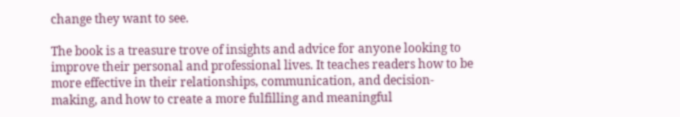change they want to see.

The book is a treasure trove of insights and advice for anyone looking to improve their personal and professional lives. It teaches readers how to be more effective in their relationships, communication, and decision-making, and how to create a more fulfilling and meaningful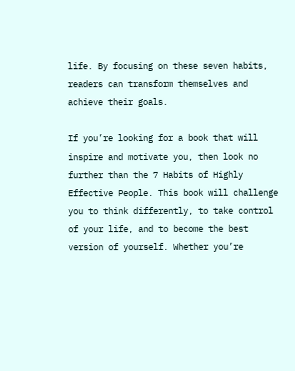life. By focusing on these seven habits, readers can transform themselves and achieve their goals.

If you’re looking for a book that will inspire and motivate you, then look no further than the 7 Habits of Highly Effective People. This book will challenge you to think differently, to take control of your life, and to become the best version of yourself. Whether you’re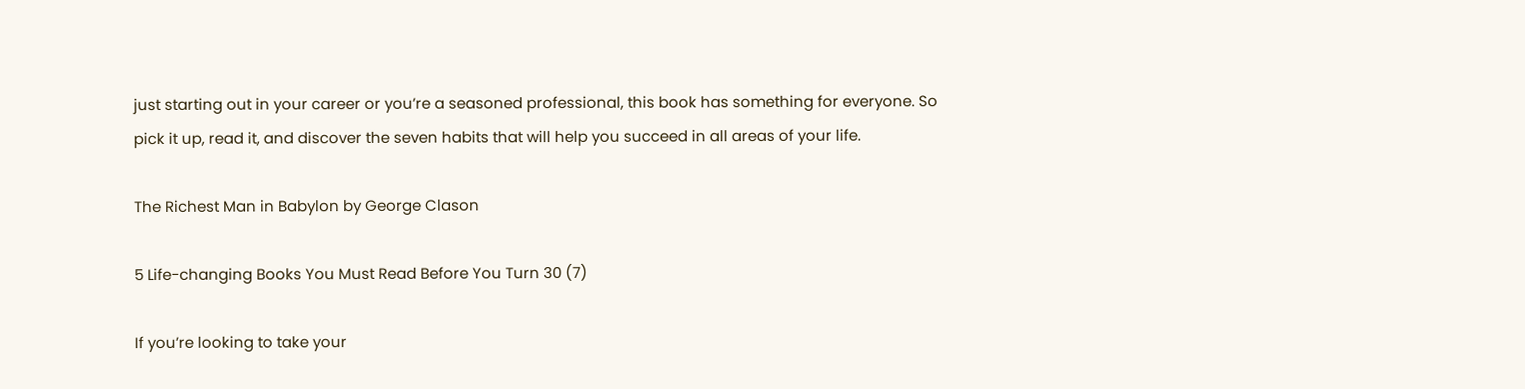just starting out in your career or you’re a seasoned professional, this book has something for everyone. So pick it up, read it, and discover the seven habits that will help you succeed in all areas of your life.

The Richest Man in Babylon by George Clason

5 Life-changing Books You Must Read Before You Turn 30 (7)

If you’re looking to take your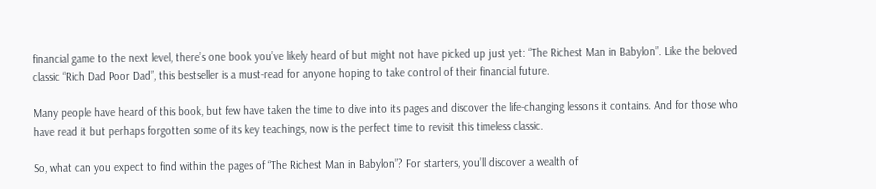financial game to the next level, there’s one book you’ve likely heard of but might not have picked up just yet: “The Richest Man in Babylon”. Like the beloved classic “Rich Dad Poor Dad”, this bestseller is a must-read for anyone hoping to take control of their financial future.

Many people have heard of this book, but few have taken the time to dive into its pages and discover the life-changing lessons it contains. And for those who have read it but perhaps forgotten some of its key teachings, now is the perfect time to revisit this timeless classic.

So, what can you expect to find within the pages of “The Richest Man in Babylon”? For starters, you’ll discover a wealth of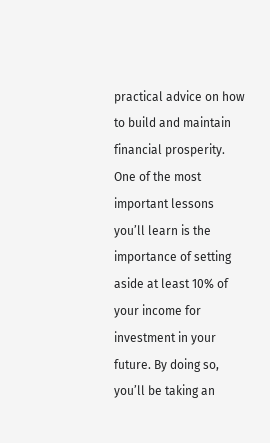practical advice on how to build and maintain financial prosperity. One of the most important lessons you’ll learn is the importance of setting aside at least 10% of your income for investment in your future. By doing so, you’ll be taking an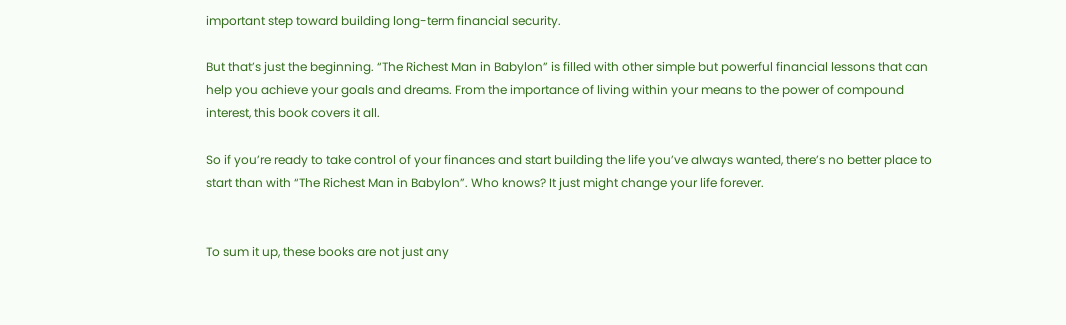important step toward building long-term financial security.

But that’s just the beginning. “The Richest Man in Babylon” is filled with other simple but powerful financial lessons that can help you achieve your goals and dreams. From the importance of living within your means to the power of compound interest, this book covers it all.

So if you’re ready to take control of your finances and start building the life you’ve always wanted, there’s no better place to start than with “The Richest Man in Babylon”. Who knows? It just might change your life forever.


To sum it up, these books are not just any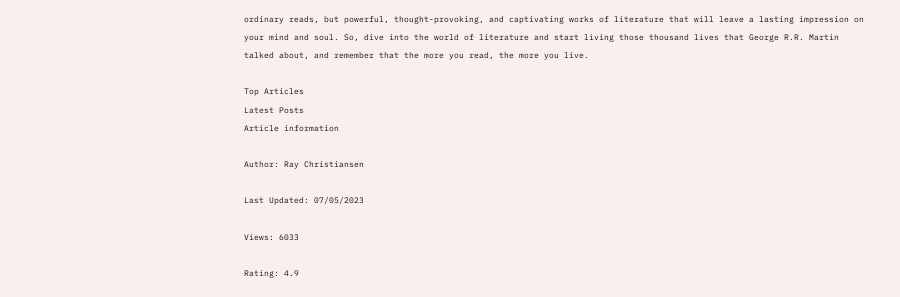ordinary reads, but powerful, thought-provoking, and captivating works of literature that will leave a lasting impression on your mind and soul. So, dive into the world of literature and start living those thousand lives that George R.R. Martin talked about, and remember that the more you read, the more you live.

Top Articles
Latest Posts
Article information

Author: Ray Christiansen

Last Updated: 07/05/2023

Views: 6033

Rating: 4.9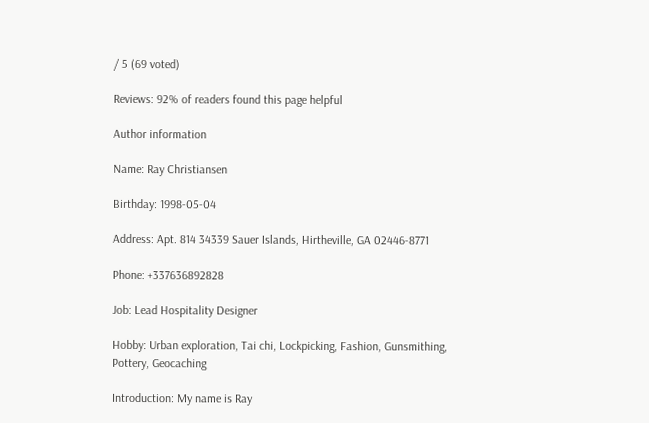/ 5 (69 voted)

Reviews: 92% of readers found this page helpful

Author information

Name: Ray Christiansen

Birthday: 1998-05-04

Address: Apt. 814 34339 Sauer Islands, Hirtheville, GA 02446-8771

Phone: +337636892828

Job: Lead Hospitality Designer

Hobby: Urban exploration, Tai chi, Lockpicking, Fashion, Gunsmithing, Pottery, Geocaching

Introduction: My name is Ray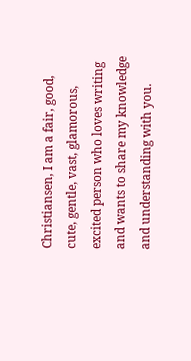Christiansen, I am a fair, good, cute, gentle, vast, glamorous, excited person who loves writing and wants to share my knowledge and understanding with you.